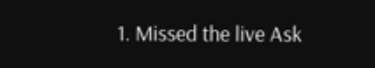1. Missed the live Ask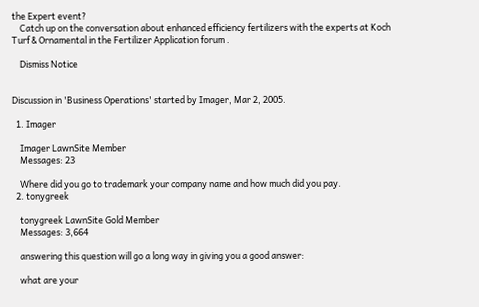the Expert event?
    Catch up on the conversation about enhanced efficiency fertilizers with the experts at Koch Turf & Ornamental in the Fertilizer Application forum .

    Dismiss Notice


Discussion in 'Business Operations' started by Imager, Mar 2, 2005.

  1. Imager

    Imager LawnSite Member
    Messages: 23

    Where did you go to trademark your company name and how much did you pay.
  2. tonygreek

    tonygreek LawnSite Gold Member
    Messages: 3,664

    answering this question will go a long way in giving you a good answer:

    what are your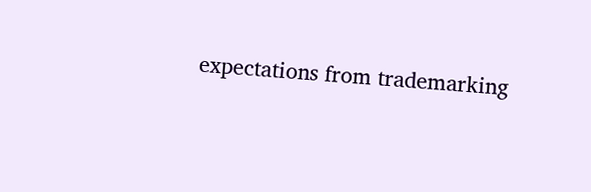expectations from trademarking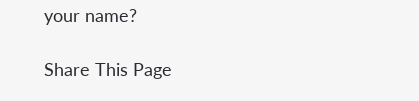your name?

Share This Page